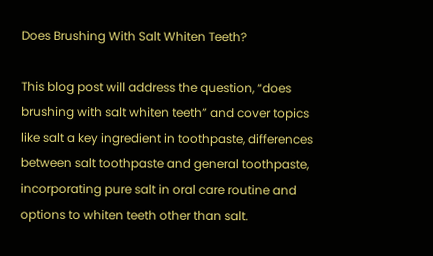Does Brushing With Salt Whiten Teeth?

This blog post will address the question, “does brushing with salt whiten teeth” and cover topics like salt a key ingredient in toothpaste, differences between salt toothpaste and general toothpaste, incorporating pure salt in oral care routine and options to whiten teeth other than salt.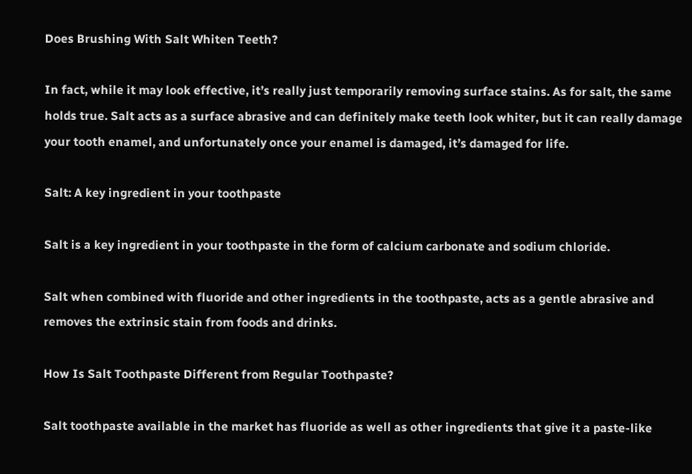Does Brushing With Salt Whiten Teeth?

In fact, while it may look effective, it’s really just temporarily removing surface stains. As for salt, the same holds true. Salt acts as a surface abrasive and can definitely make teeth look whiter, but it can really damage your tooth enamel, and unfortunately once your enamel is damaged, it’s damaged for life.

Salt: A key ingredient in your toothpaste

Salt is a key ingredient in your toothpaste in the form of calcium carbonate and sodium chloride.

Salt when combined with fluoride and other ingredients in the toothpaste, acts as a gentle abrasive and removes the extrinsic stain from foods and drinks.

How Is Salt Toothpaste Different from Regular Toothpaste?

Salt toothpaste available in the market has fluoride as well as other ingredients that give it a paste-like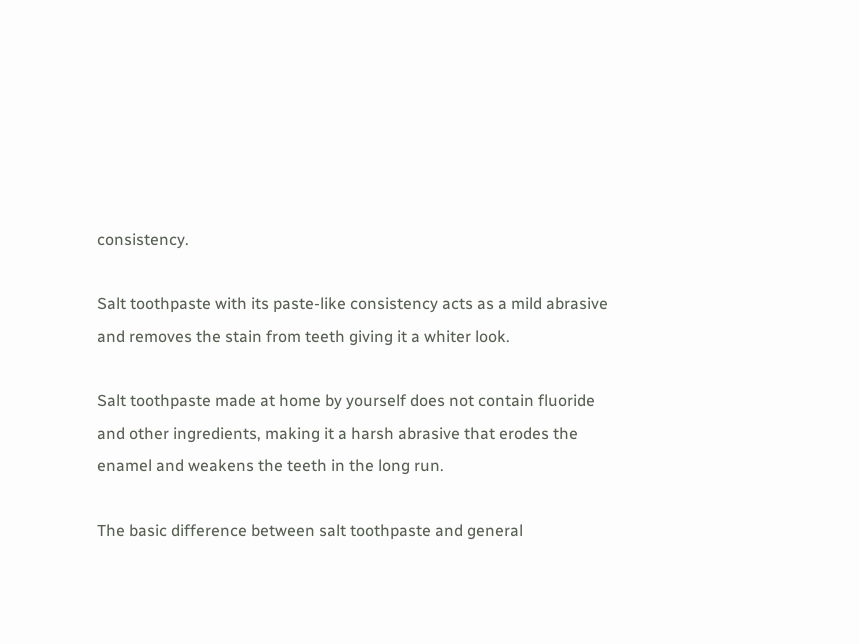consistency.

Salt toothpaste with its paste-like consistency acts as a mild abrasive and removes the stain from teeth giving it a whiter look.

Salt toothpaste made at home by yourself does not contain fluoride and other ingredients, making it a harsh abrasive that erodes the enamel and weakens the teeth in the long run.

The basic difference between salt toothpaste and general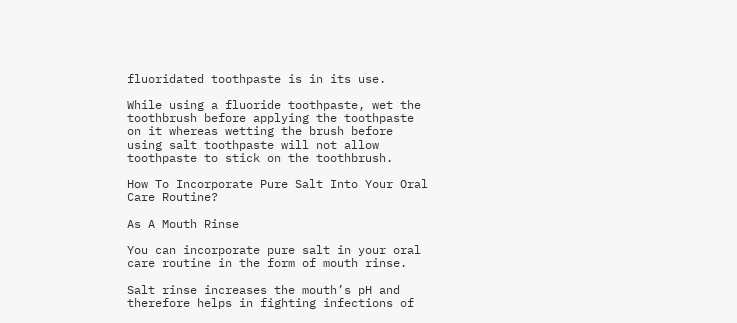fluoridated toothpaste is in its use.

While using a fluoride toothpaste, wet the toothbrush before applying the toothpaste on it whereas wetting the brush before using salt toothpaste will not allow toothpaste to stick on the toothbrush.

How To Incorporate Pure Salt Into Your Oral Care Routine?

As A Mouth Rinse

You can incorporate pure salt in your oral care routine in the form of mouth rinse.

Salt rinse increases the mouth’s pH and therefore helps in fighting infections of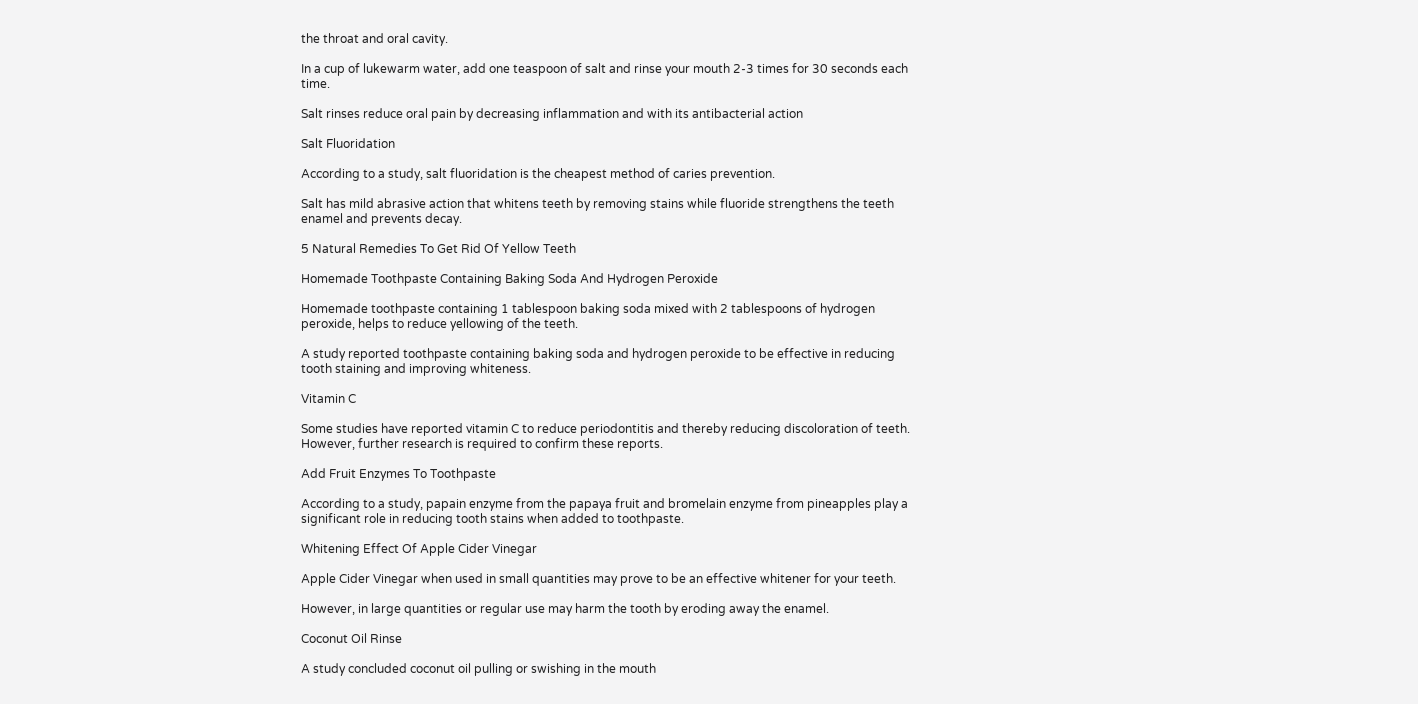the throat and oral cavity.

In a cup of lukewarm water, add one teaspoon of salt and rinse your mouth 2-3 times for 30 seconds each time.

Salt rinses reduce oral pain by decreasing inflammation and with its antibacterial action

Salt Fluoridation

According to a study, salt fluoridation is the cheapest method of caries prevention.

Salt has mild abrasive action that whitens teeth by removing stains while fluoride strengthens the teeth enamel and prevents decay.

5 Natural Remedies To Get Rid Of Yellow Teeth

Homemade Toothpaste Containing Baking Soda And Hydrogen Peroxide

Homemade toothpaste containing 1 tablespoon baking soda mixed with 2 tablespoons of hydrogen peroxide, helps to reduce yellowing of the teeth.

A study reported toothpaste containing baking soda and hydrogen peroxide to be effective in reducing tooth staining and improving whiteness.

Vitamin C

Some studies have reported vitamin C to reduce periodontitis and thereby reducing discoloration of teeth. However, further research is required to confirm these reports.

Add Fruit Enzymes To Toothpaste

According to a study, papain enzyme from the papaya fruit and bromelain enzyme from pineapples play a significant role in reducing tooth stains when added to toothpaste.

Whitening Effect Of Apple Cider Vinegar

Apple Cider Vinegar when used in small quantities may prove to be an effective whitener for your teeth.

However, in large quantities or regular use may harm the tooth by eroding away the enamel.

Coconut Oil Rinse

A study concluded coconut oil pulling or swishing in the mouth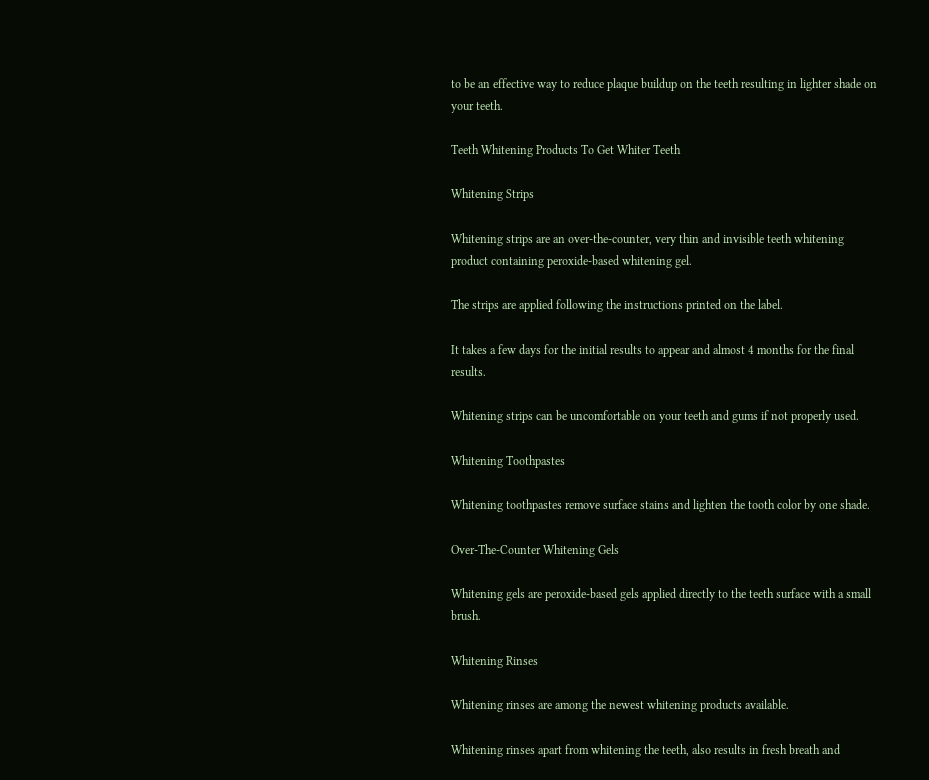to be an effective way to reduce plaque buildup on the teeth resulting in lighter shade on your teeth.

Teeth Whitening Products To Get Whiter Teeth

Whitening Strips

Whitening strips are an over-the-counter, very thin and invisible teeth whitening product containing peroxide-based whitening gel.

The strips are applied following the instructions printed on the label.

It takes a few days for the initial results to appear and almost 4 months for the final results.

Whitening strips can be uncomfortable on your teeth and gums if not properly used.

Whitening Toothpastes

Whitening toothpastes remove surface stains and lighten the tooth color by one shade.

Over-The-Counter Whitening Gels

Whitening gels are peroxide-based gels applied directly to the teeth surface with a small brush.

Whitening Rinses

Whitening rinses are among the newest whitening products available.

Whitening rinses apart from whitening the teeth, also results in fresh breath and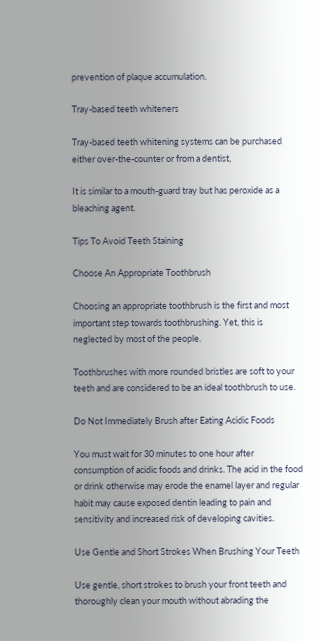prevention of plaque accumulation.

Tray-based teeth whiteners

Tray-based teeth whitening systems can be purchased either over-the-counter or from a dentist,

It is similar to a mouth-guard tray but has peroxide as a bleaching agent.

Tips To Avoid Teeth Staining

Choose An Appropriate Toothbrush

Choosing an appropriate toothbrush is the first and most important step towards toothbrushing. Yet, this is neglected by most of the people.

Toothbrushes with more rounded bristles are soft to your teeth and are considered to be an ideal toothbrush to use.

Do Not Immediately Brush after Eating Acidic Foods

You must wait for 30 minutes to one hour after consumption of acidic foods and drinks. The acid in the food or drink otherwise may erode the enamel layer and regular habit may cause exposed dentin leading to pain and sensitivity and increased risk of developing cavities.

Use Gentle and Short Strokes When Brushing Your Teeth

Use gentle, short strokes to brush your front teeth and thoroughly clean your mouth without abrading the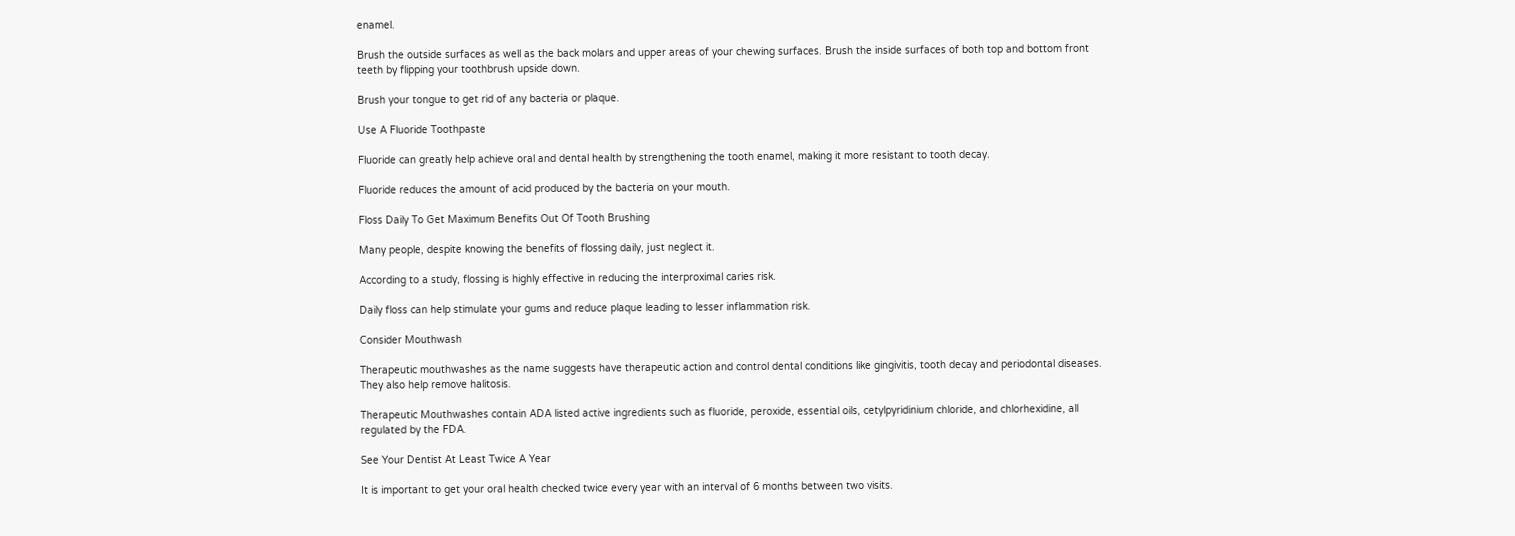enamel.

Brush the outside surfaces as well as the back molars and upper areas of your chewing surfaces. Brush the inside surfaces of both top and bottom front teeth by flipping your toothbrush upside down.

Brush your tongue to get rid of any bacteria or plaque.

Use A Fluoride Toothpaste

Fluoride can greatly help achieve oral and dental health by strengthening the tooth enamel, making it more resistant to tooth decay.

Fluoride reduces the amount of acid produced by the bacteria on your mouth.

Floss Daily To Get Maximum Benefits Out Of Tooth Brushing

Many people, despite knowing the benefits of flossing daily, just neglect it.

According to a study, flossing is highly effective in reducing the interproximal caries risk.

Daily floss can help stimulate your gums and reduce plaque leading to lesser inflammation risk.

Consider Mouthwash

Therapeutic mouthwashes as the name suggests have therapeutic action and control dental conditions like gingivitis, tooth decay and periodontal diseases. They also help remove halitosis.

Therapeutic Mouthwashes contain ADA listed active ingredients such as fluoride, peroxide, essential oils, cetylpyridinium chloride, and chlorhexidine, all regulated by the FDA.

See Your Dentist At Least Twice A Year

It is important to get your oral health checked twice every year with an interval of 6 months between two visits.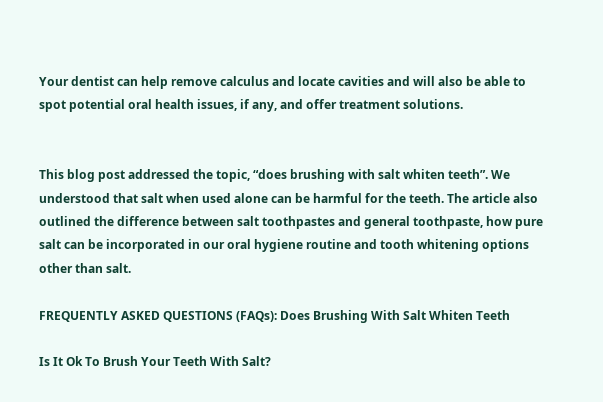Your dentist can help remove calculus and locate cavities and will also be able to spot potential oral health issues, if any, and offer treatment solutions.


This blog post addressed the topic, “does brushing with salt whiten teeth”. We understood that salt when used alone can be harmful for the teeth. The article also outlined the difference between salt toothpastes and general toothpaste, how pure salt can be incorporated in our oral hygiene routine and tooth whitening options other than salt.

FREQUENTLY ASKED QUESTIONS (FAQs): Does Brushing With Salt Whiten Teeth

Is It Ok To Brush Your Teeth With Salt?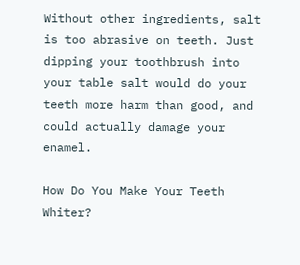Without other ingredients, salt is too abrasive on teeth. Just dipping your toothbrush into your table salt would do your teeth more harm than good, and could actually damage your enamel.

How Do You Make Your Teeth Whiter?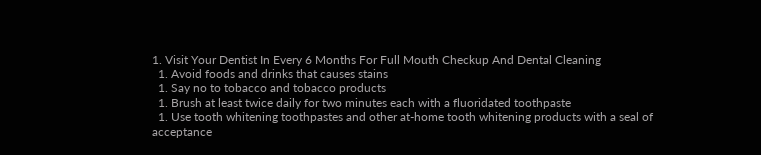1. Visit Your Dentist In Every 6 Months For Full Mouth Checkup And Dental Cleaning
  1. Avoid foods and drinks that causes stains
  1. Say no to tobacco and tobacco products
  1. Brush at least twice daily for two minutes each with a fluoridated toothpaste
  1. Use tooth whitening toothpastes and other at-home tooth whitening products with a seal of acceptance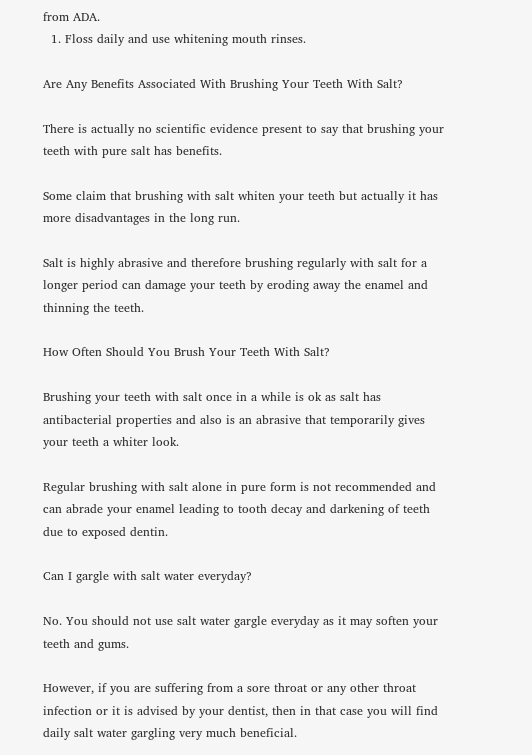from ADA.
  1. Floss daily and use whitening mouth rinses.

Are Any Benefits Associated With Brushing Your Teeth With Salt?

There is actually no scientific evidence present to say that brushing your teeth with pure salt has benefits.

Some claim that brushing with salt whiten your teeth but actually it has more disadvantages in the long run.

Salt is highly abrasive and therefore brushing regularly with salt for a longer period can damage your teeth by eroding away the enamel and thinning the teeth.

How Often Should You Brush Your Teeth With Salt?

Brushing your teeth with salt once in a while is ok as salt has antibacterial properties and also is an abrasive that temporarily gives your teeth a whiter look.

Regular brushing with salt alone in pure form is not recommended and can abrade your enamel leading to tooth decay and darkening of teeth due to exposed dentin.

Can I gargle with salt water everyday?

No. You should not use salt water gargle everyday as it may soften your teeth and gums.

However, if you are suffering from a sore throat or any other throat infection or it is advised by your dentist, then in that case you will find daily salt water gargling very much beneficial.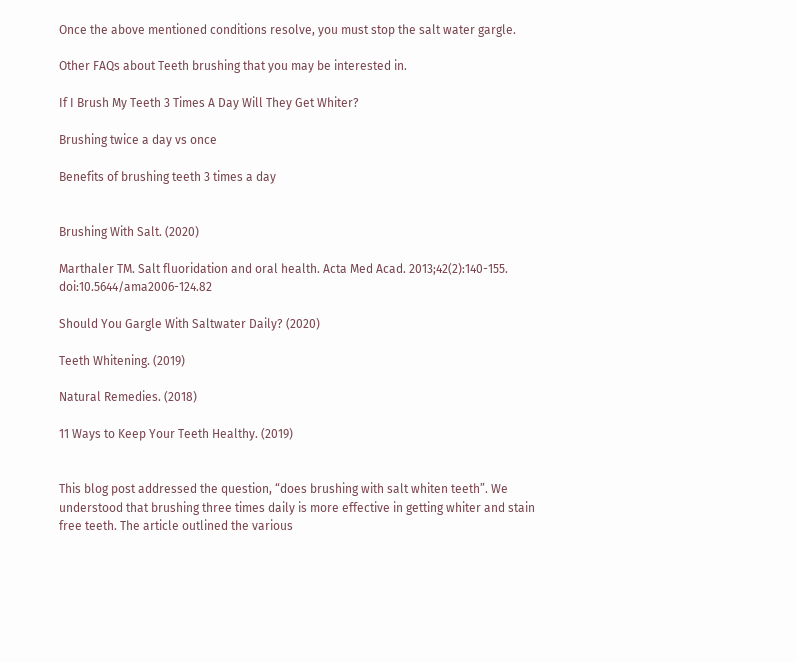Once the above mentioned conditions resolve, you must stop the salt water gargle.

Other FAQs about Teeth brushing that you may be interested in.

If I Brush My Teeth 3 Times A Day Will They Get Whiter?

Brushing twice a day vs once

Benefits of brushing teeth 3 times a day


Brushing With Salt. (2020)

Marthaler TM. Salt fluoridation and oral health. Acta Med Acad. 2013;42(2):140-155. doi:10.5644/ama2006-124.82

Should You Gargle With Saltwater Daily? (2020)

Teeth Whitening. (2019)

Natural Remedies. (2018)

11 Ways to Keep Your Teeth Healthy. (2019)


This blog post addressed the question, “does brushing with salt whiten teeth”. We understood that brushing three times daily is more effective in getting whiter and stain free teeth. The article outlined the various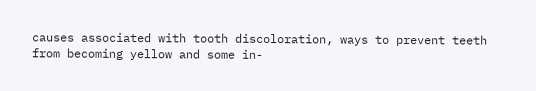causes associated with tooth discoloration, ways to prevent teeth from becoming yellow and some in-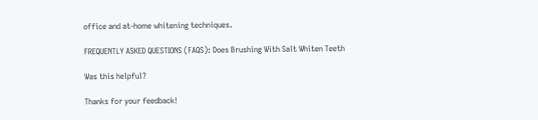office and at-home whitening techniques.

FREQUENTLY ASKED QUESTIONS (FAQS): Does Brushing With Salt Whiten Teeth

Was this helpful?

Thanks for your feedback!